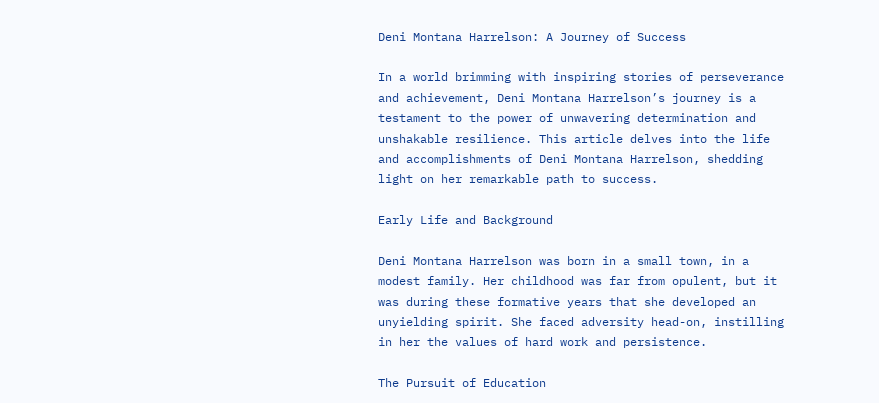Deni Montana Harrelson: A Journey of Success

In a world brimming with inspiring stories of perseverance and achievement, Deni Montana Harrelson’s journey is a testament to the power of unwavering determination and unshakable resilience. This article delves into the life and accomplishments of Deni Montana Harrelson, shedding light on her remarkable path to success.

Early Life and Background

Deni Montana Harrelson was born in a small town, in a modest family. Her childhood was far from opulent, but it was during these formative years that she developed an unyielding spirit. She faced adversity head-on, instilling in her the values of hard work and persistence.

The Pursuit of Education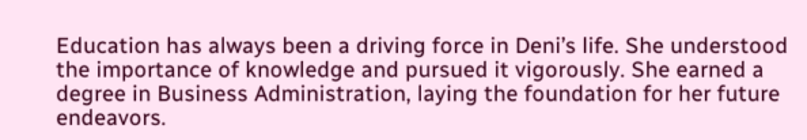Education has always been a driving force in Deni’s life. She understood the importance of knowledge and pursued it vigorously. She earned a degree in Business Administration, laying the foundation for her future endeavors.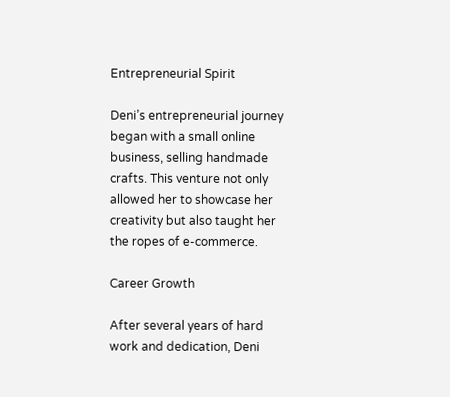Entrepreneurial Spirit

Deni’s entrepreneurial journey began with a small online business, selling handmade crafts. This venture not only allowed her to showcase her creativity but also taught her the ropes of e-commerce.

Career Growth

After several years of hard work and dedication, Deni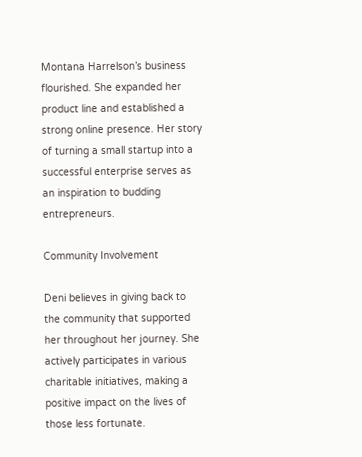Montana Harrelson’s business flourished. She expanded her product line and established a strong online presence. Her story of turning a small startup into a successful enterprise serves as an inspiration to budding entrepreneurs.

Community Involvement

Deni believes in giving back to the community that supported her throughout her journey. She actively participates in various charitable initiatives, making a positive impact on the lives of those less fortunate.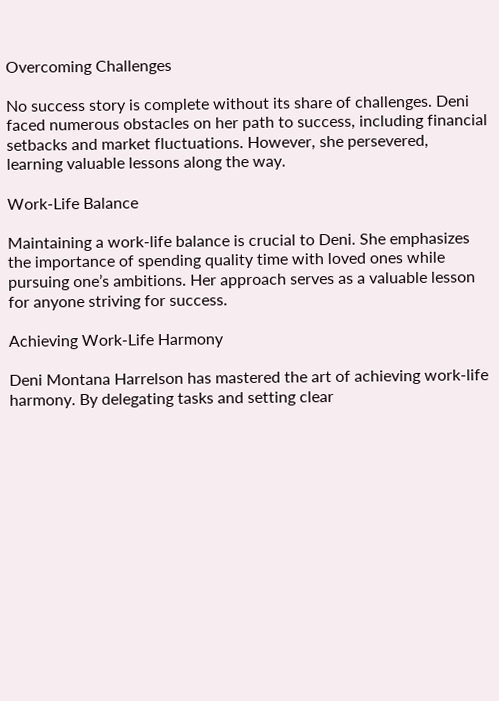Overcoming Challenges

No success story is complete without its share of challenges. Deni faced numerous obstacles on her path to success, including financial setbacks and market fluctuations. However, she persevered, learning valuable lessons along the way.

Work-Life Balance

Maintaining a work-life balance is crucial to Deni. She emphasizes the importance of spending quality time with loved ones while pursuing one’s ambitions. Her approach serves as a valuable lesson for anyone striving for success.

Achieving Work-Life Harmony

Deni Montana Harrelson has mastered the art of achieving work-life harmony. By delegating tasks and setting clear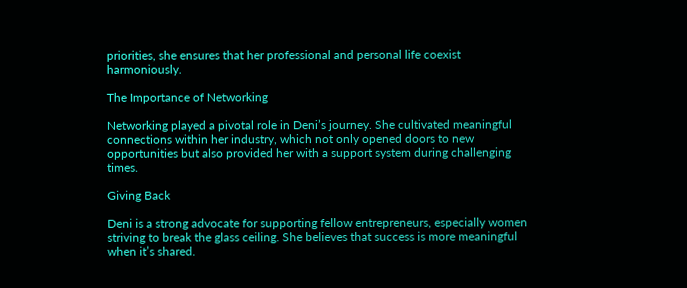priorities, she ensures that her professional and personal life coexist harmoniously.

The Importance of Networking

Networking played a pivotal role in Deni’s journey. She cultivated meaningful connections within her industry, which not only opened doors to new opportunities but also provided her with a support system during challenging times.

Giving Back

Deni is a strong advocate for supporting fellow entrepreneurs, especially women striving to break the glass ceiling. She believes that success is more meaningful when it’s shared.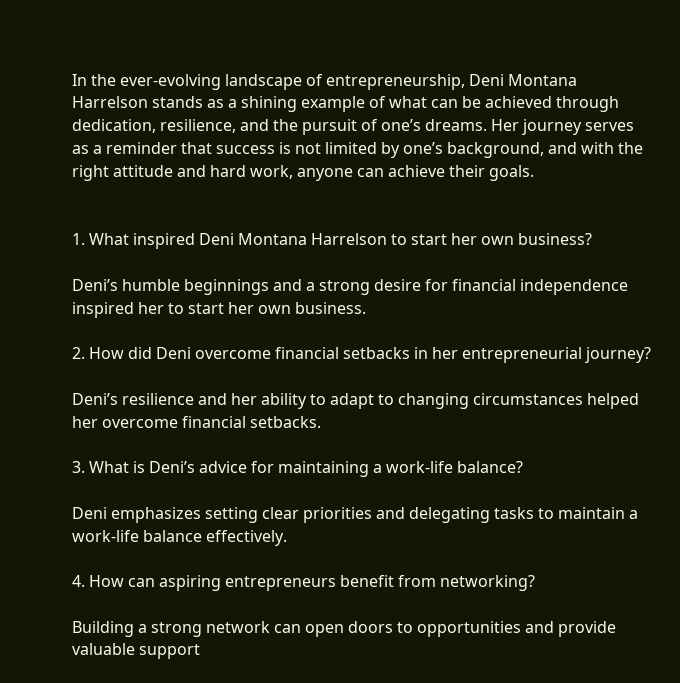In the ever-evolving landscape of entrepreneurship, Deni Montana Harrelson stands as a shining example of what can be achieved through dedication, resilience, and the pursuit of one’s dreams. Her journey serves as a reminder that success is not limited by one’s background, and with the right attitude and hard work, anyone can achieve their goals.


1. What inspired Deni Montana Harrelson to start her own business?

Deni’s humble beginnings and a strong desire for financial independence inspired her to start her own business.

2. How did Deni overcome financial setbacks in her entrepreneurial journey?

Deni’s resilience and her ability to adapt to changing circumstances helped her overcome financial setbacks.

3. What is Deni’s advice for maintaining a work-life balance?

Deni emphasizes setting clear priorities and delegating tasks to maintain a work-life balance effectively.

4. How can aspiring entrepreneurs benefit from networking?

Building a strong network can open doors to opportunities and provide valuable support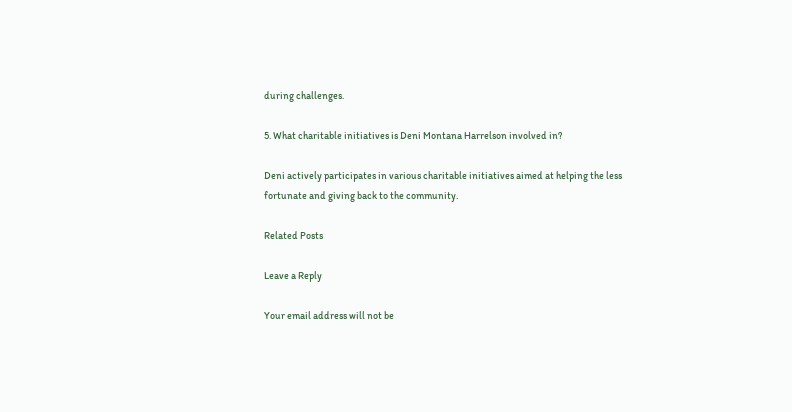during challenges.

5. What charitable initiatives is Deni Montana Harrelson involved in?

Deni actively participates in various charitable initiatives aimed at helping the less fortunate and giving back to the community.

Related Posts

Leave a Reply

Your email address will not be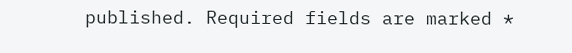published. Required fields are marked *